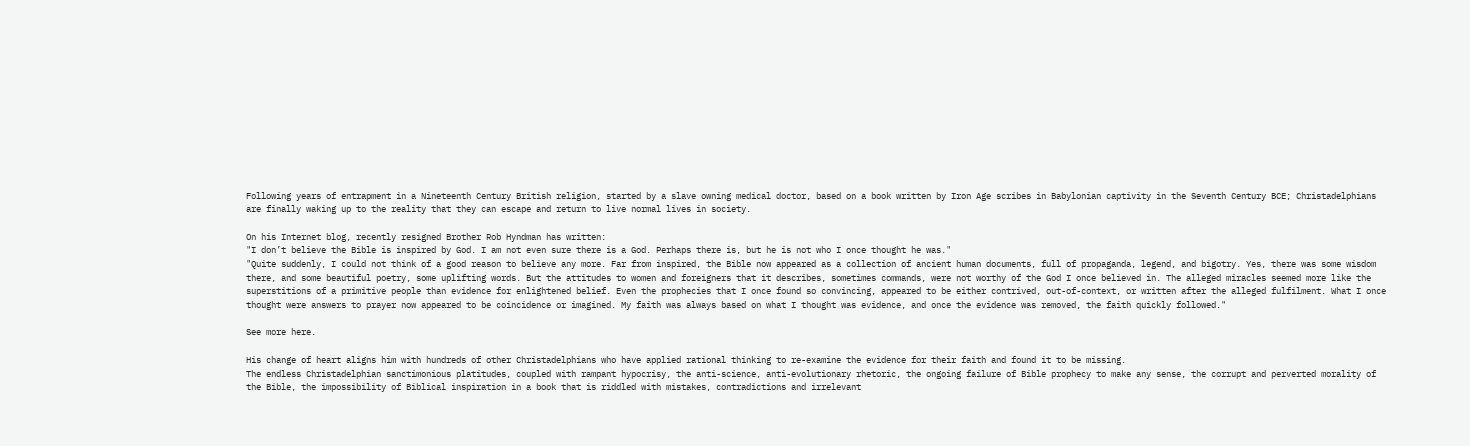Following years of entrapment in a Nineteenth Century British religion, started by a slave owning medical doctor, based on a book written by Iron Age scribes in Babylonian captivity in the Seventh Century BCE; Christadelphians are finally waking up to the reality that they can escape and return to live normal lives in society.

On his Internet blog, recently resigned Brother Rob Hyndman has written:
"I don’t believe the Bible is inspired by God. I am not even sure there is a God. Perhaps there is, but he is not who I once thought he was."
"Quite suddenly, I could not think of a good reason to believe any more. Far from inspired, the Bible now appeared as a collection of ancient human documents, full of propaganda, legend, and bigotry. Yes, there was some wisdom there, and some beautiful poetry, some uplifting words. But the attitudes to women and foreigners that it describes, sometimes commands, were not worthy of the God I once believed in. The alleged miracles seemed more like the superstitions of a primitive people than evidence for enlightened belief. Even the prophecies that I once found so convincing, appeared to be either contrived, out-of-context, or written after the alleged fulfilment. What I once thought were answers to prayer now appeared to be coincidence or imagined. My faith was always based on what I thought was evidence, and once the evidence was removed, the faith quickly followed."

See more here.

His change of heart aligns him with hundreds of other Christadelphians who have applied rational thinking to re-examine the evidence for their faith and found it to be missing.
The endless Christadelphian sanctimonious platitudes, coupled with rampant hypocrisy, the anti-science, anti-evolutionary rhetoric, the ongoing failure of Bible prophecy to make any sense, the corrupt and perverted morality of the Bible, the impossibility of Biblical inspiration in a book that is riddled with mistakes, contradictions and irrelevant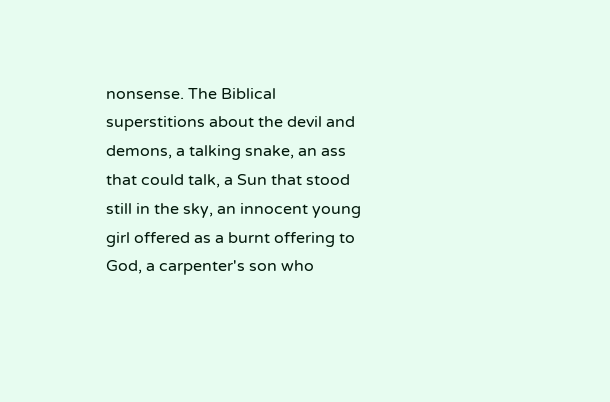nonsense. The Biblical superstitions about the devil and demons, a talking snake, an ass that could talk, a Sun that stood still in the sky, an innocent young girl offered as a burnt offering to God, a carpenter's son who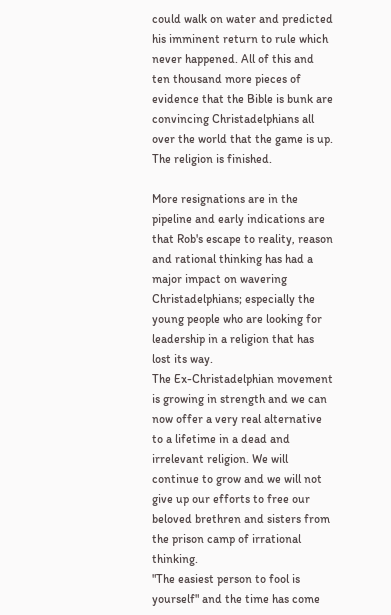could walk on water and predicted his imminent return to rule which never happened. All of this and ten thousand more pieces of evidence that the Bible is bunk are convincing Christadelphians all over the world that the game is up. The religion is finished.

More resignations are in the pipeline and early indications are that Rob's escape to reality, reason and rational thinking has had a major impact on wavering Christadelphians; especially the young people who are looking for leadership in a religion that has lost its way.
The Ex-Christadelphian movement is growing in strength and we can now offer a very real alternative to a lifetime in a dead and irrelevant religion. We will continue to grow and we will not give up our efforts to free our beloved brethren and sisters from the prison camp of irrational thinking.
"The easiest person to fool is yourself" and the time has come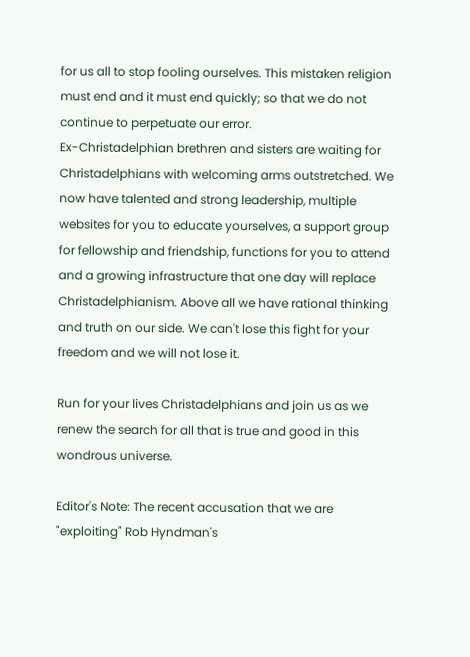for us all to stop fooling ourselves. This mistaken religion must end and it must end quickly; so that we do not continue to perpetuate our error.
Ex-Christadelphian brethren and sisters are waiting for Christadelphians with welcoming arms outstretched. We now have talented and strong leadership, multiple websites for you to educate yourselves, a support group for fellowship and friendship, functions for you to attend and a growing infrastructure that one day will replace Christadelphianism. Above all we have rational thinking and truth on our side. We can't lose this fight for your freedom and we will not lose it.

Run for your lives Christadelphians and join us as we renew the search for all that is true and good in this wondrous universe.

Editor's Note: The recent accusation that we are "exploiting" Rob Hyndman's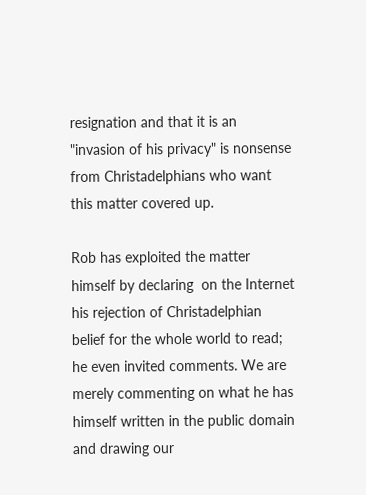resignation and that it is an "invasion of his privacy" is nonsense from Christadelphians who want this matter covered up.

Rob has exploited the matter himself by declaring  on the Internet his rejection of Christadelphian belief for the whole world to read; he even invited comments. We are merely commenting on what he has himself written in the public domain and drawing our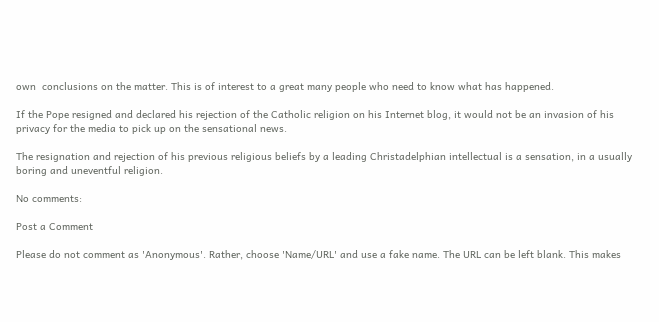own  conclusions on the matter. This is of interest to a great many people who need to know what has happened.

If the Pope resigned and declared his rejection of the Catholic religion on his Internet blog, it would not be an invasion of his privacy for the media to pick up on the sensational news.

The resignation and rejection of his previous religious beliefs by a leading Christadelphian intellectual is a sensation, in a usually boring and uneventful religion.

No comments:

Post a Comment

Please do not comment as 'Anonymous'. Rather, choose 'Name/URL' and use a fake name. The URL can be left blank. This makes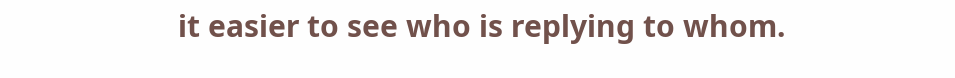it easier to see who is replying to whom.